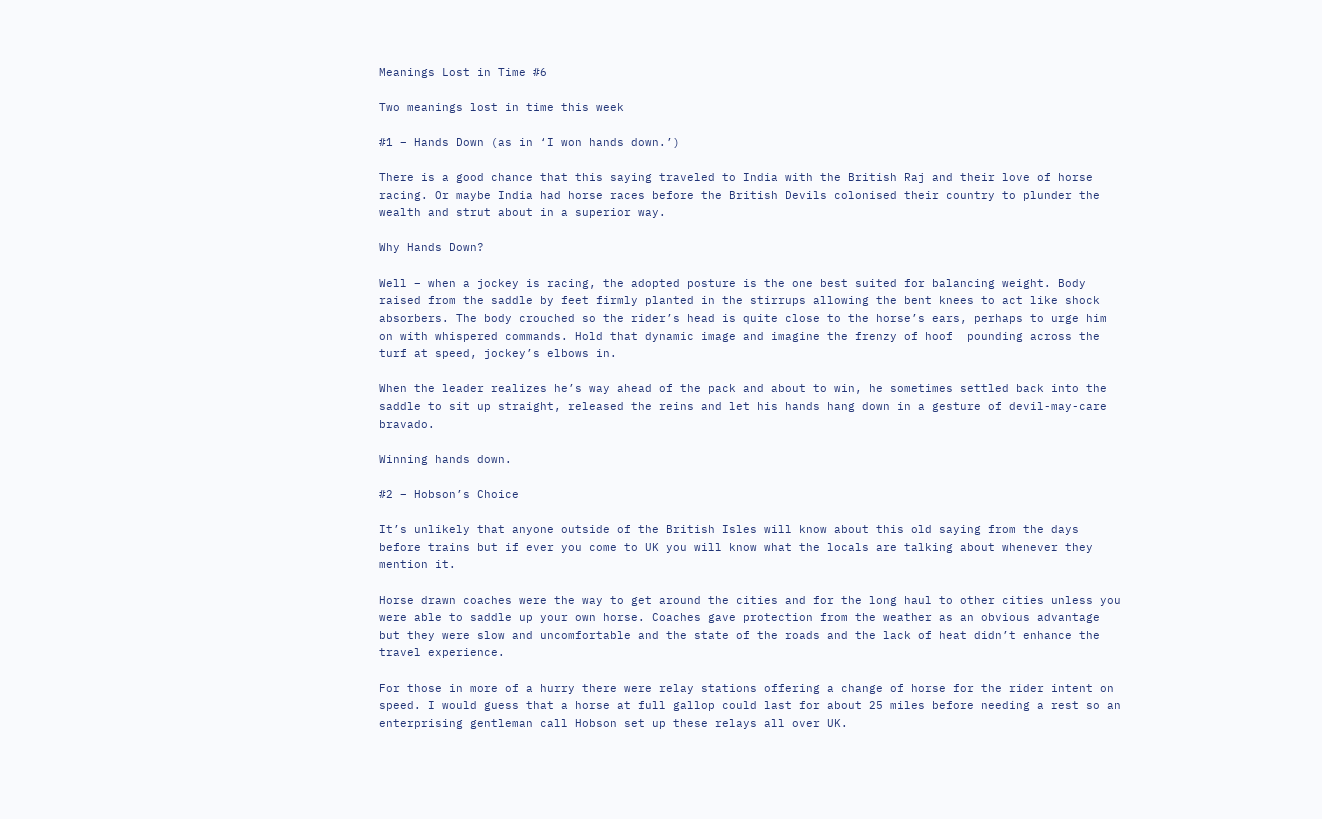Meanings Lost in Time #6

Two meanings lost in time this week

#1 – Hands Down (as in ‘I won hands down.’)

There is a good chance that this saying traveled to India with the British Raj and their love of horse racing. Or maybe India had horse races before the British Devils colonised their country to plunder the wealth and strut about in a superior way.

Why Hands Down?

Well – when a jockey is racing, the adopted posture is the one best suited for balancing weight. Body raised from the saddle by feet firmly planted in the stirrups allowing the bent knees to act like shock absorbers. The body crouched so the rider’s head is quite close to the horse’s ears, perhaps to urge him on with whispered commands. Hold that dynamic image and imagine the frenzy of hoof  pounding across the turf at speed, jockey’s elbows in.

When the leader realizes he’s way ahead of the pack and about to win, he sometimes settled back into the saddle to sit up straight, released the reins and let his hands hang down in a gesture of devil-may-care bravado.

Winning hands down.

#2 – Hobson’s Choice

It’s unlikely that anyone outside of the British Isles will know about this old saying from the days before trains but if ever you come to UK you will know what the locals are talking about whenever they mention it.

Horse drawn coaches were the way to get around the cities and for the long haul to other cities unless you were able to saddle up your own horse. Coaches gave protection from the weather as an obvious advantage but they were slow and uncomfortable and the state of the roads and the lack of heat didn’t enhance the travel experience.

For those in more of a hurry there were relay stations offering a change of horse for the rider intent on speed. I would guess that a horse at full gallop could last for about 25 miles before needing a rest so an enterprising gentleman call Hobson set up these relays all over UK.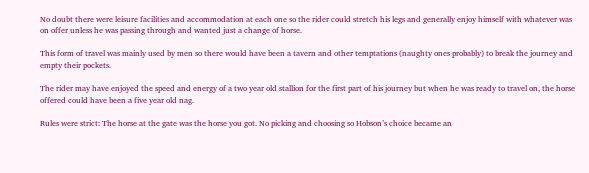No doubt there were leisure facilities and accommodation at each one so the rider could stretch his legs and generally enjoy himself with whatever was on offer unless he was passing through and wanted just a change of horse.

This form of travel was mainly used by men so there would have been a tavern and other temptations (naughty ones probably) to break the journey and empty their pockets.

The rider may have enjoyed the speed and energy of a two year old stallion for the first part of his journey but when he was ready to travel on, the horse offered could have been a five year old nag.

Rules were strict: The horse at the gate was the horse you got. No picking and choosing so Hobson’s choice became an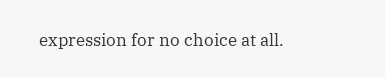expression for no choice at all.